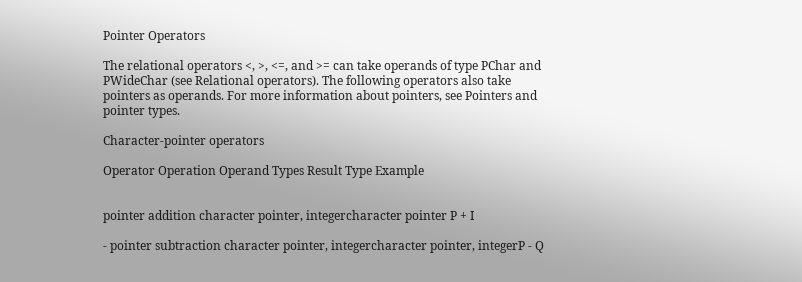Pointer Operators

The relational operators <, >, <=, and >= can take operands of type PChar and PWideChar (see Relational operators). The following operators also take pointers as operands. For more information about pointers, see Pointers and pointer types.

Character-pointer operators

Operator Operation Operand Types Result Type Example


pointer addition character pointer, integercharacter pointer P + I

- pointer subtraction character pointer, integercharacter pointer, integerP - Q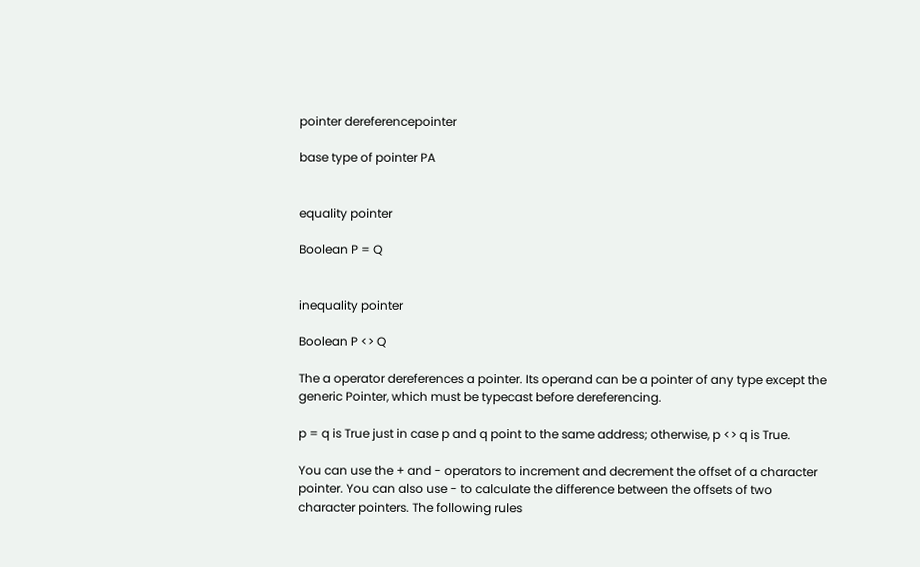pointer dereferencepointer

base type of pointer PA


equality pointer

Boolean P = Q


inequality pointer

Boolean P <> Q

The a operator dereferences a pointer. Its operand can be a pointer of any type except the generic Pointer, which must be typecast before dereferencing.

p = q is True just in case p and q point to the same address; otherwise, p <> q is True.

You can use the + and - operators to increment and decrement the offset of a character pointer. You can also use - to calculate the difference between the offsets of two character pointers. The following rules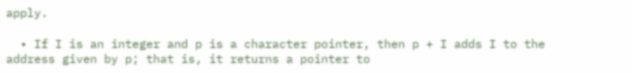apply.

  • If I is an integer and p is a character pointer, then p + I adds I to the address given by p; that is, it returns a pointer to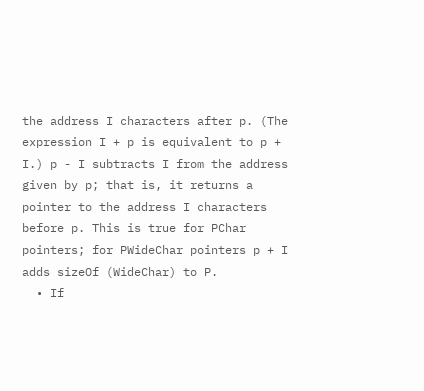the address I characters after p. (The expression I + p is equivalent to p + I.) p - I subtracts I from the address given by p; that is, it returns a pointer to the address I characters before p. This is true for PChar pointers; for PWideChar pointers p + I adds sizeOf (WideChar) to P.
  • If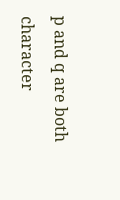p and q are both character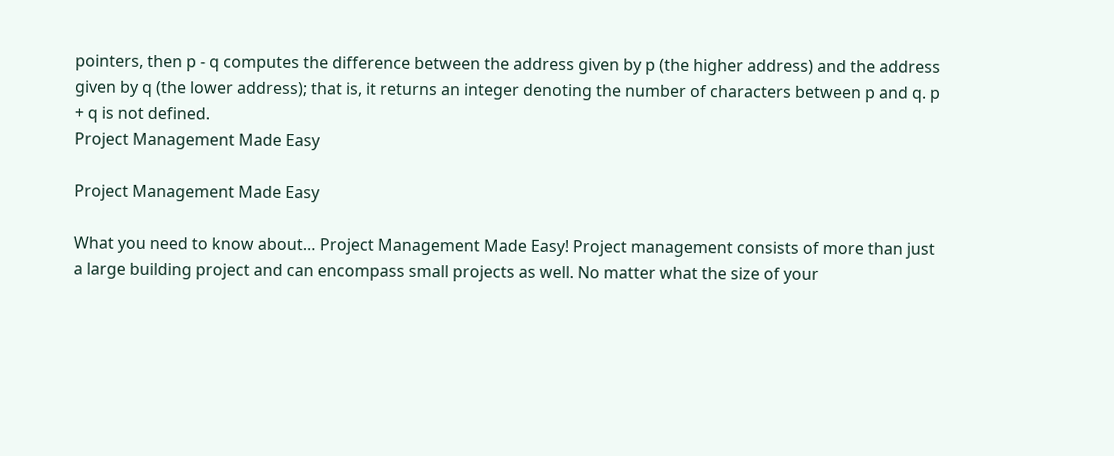pointers, then p - q computes the difference between the address given by p (the higher address) and the address given by q (the lower address); that is, it returns an integer denoting the number of characters between p and q. p + q is not defined.
Project Management Made Easy

Project Management Made Easy

What you need to know about… Project Management Made Easy! Project management consists of more than just a large building project and can encompass small projects as well. No matter what the size of your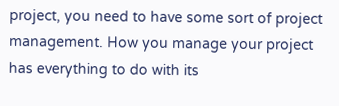project, you need to have some sort of project management. How you manage your project has everything to do with its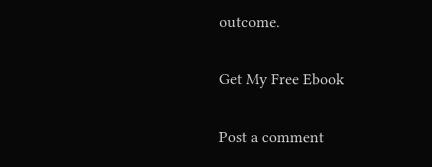outcome.

Get My Free Ebook

Post a comment